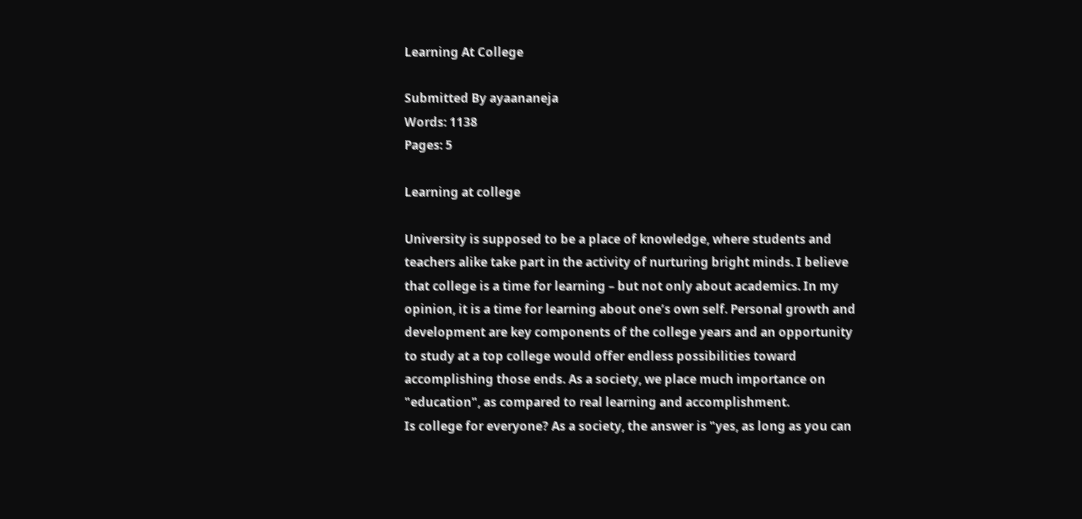Learning At College

Submitted By ayaananeja
Words: 1138
Pages: 5

Learning at college

University is supposed to be a place of knowledge, where students and teachers alike take part in the activity of nurturing bright minds. I believe that college is a time for learning – but not only about academics. In my opinion, it is a time for learning about one’s own self. Personal growth and development are key components of the college years and an opportunity to study at a top college would offer endless possibilities toward accomplishing those ends. As a society, we place much importance on "education", as compared to real learning and accomplishment.
Is college for everyone? As a society, the answer is "yes, as long as you can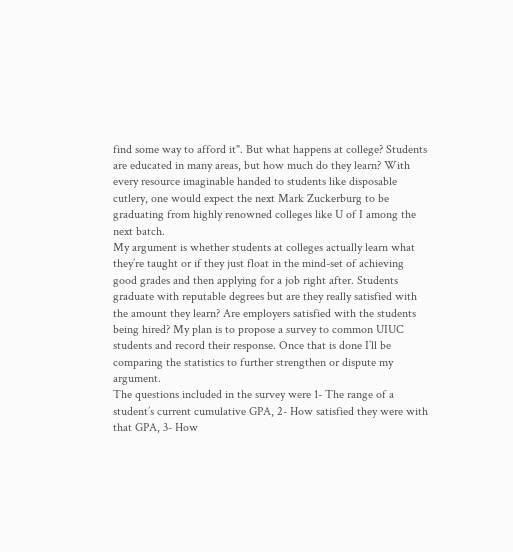find some way to afford it". But what happens at college? Students are educated in many areas, but how much do they learn? With every resource imaginable handed to students like disposable cutlery, one would expect the next Mark Zuckerburg to be graduating from highly renowned colleges like U of I among the next batch.
My argument is whether students at colleges actually learn what they’re taught or if they just float in the mind-set of achieving good grades and then applying for a job right after. Students graduate with reputable degrees but are they really satisfied with the amount they learn? Are employers satisfied with the students being hired? My plan is to propose a survey to common UIUC students and record their response. Once that is done I’ll be comparing the statistics to further strengthen or dispute my argument.
The questions included in the survey were 1- The range of a student’s current cumulative GPA, 2- How satisfied they were with that GPA, 3- How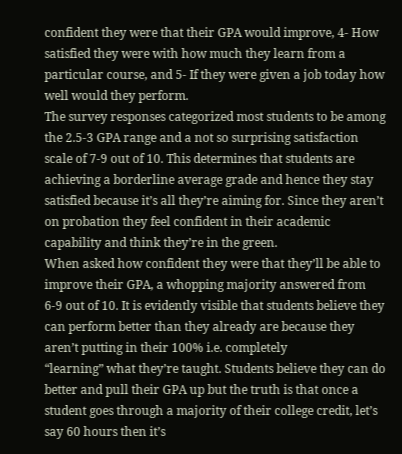confident they were that their GPA would improve, 4- How satisfied they were with how much they learn from a particular course, and 5- If they were given a job today how well would they perform.
The survey responses categorized most students to be among the 2.5-3 GPA range and a not so surprising satisfaction scale of 7-9 out of 10. This determines that students are achieving a borderline average grade and hence they stay satisfied because it’s all they’re aiming for. Since they aren’t on probation they feel confident in their academic capability and think they’re in the green.
When asked how confident they were that they’ll be able to improve their GPA, a whopping majority answered from 6-9 out of 10. It is evidently visible that students believe they can perform better than they already are because they aren’t putting in their 100% i.e. completely
“learning” what they’re taught. Students believe they can do better and pull their GPA up but the truth is that once a student goes through a majority of their college credit, let’s say 60 hours then it’s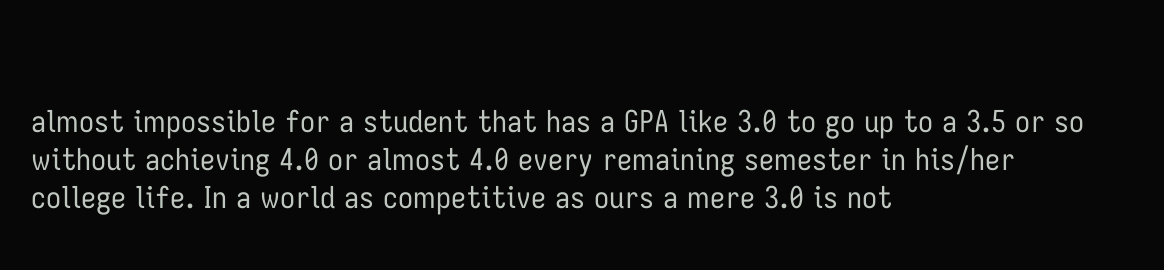almost impossible for a student that has a GPA like 3.0 to go up to a 3.5 or so without achieving 4.0 or almost 4.0 every remaining semester in his/her college life. In a world as competitive as ours a mere 3.0 is not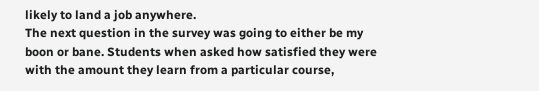likely to land a job anywhere.
The next question in the survey was going to either be my boon or bane. Students when asked how satisfied they were with the amount they learn from a particular course,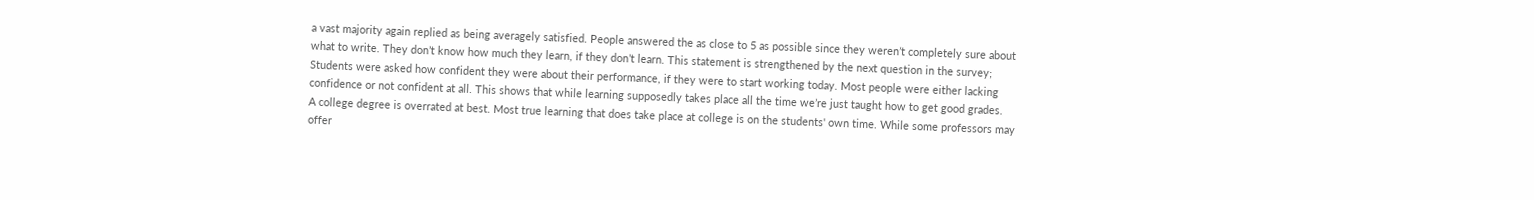a vast majority again replied as being averagely satisfied. People answered the as close to 5 as possible since they weren’t completely sure about what to write. They don’t know how much they learn, if they don’t learn. This statement is strengthened by the next question in the survey; Students were asked how confident they were about their performance, if they were to start working today. Most people were either lacking confidence or not confident at all. This shows that while learning supposedly takes place all the time we’re just taught how to get good grades.
A college degree is overrated at best. Most true learning that does take place at college is on the students' own time. While some professors may offer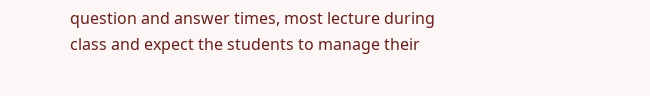question and answer times, most lecture during class and expect the students to manage their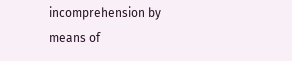incomprehension by means of